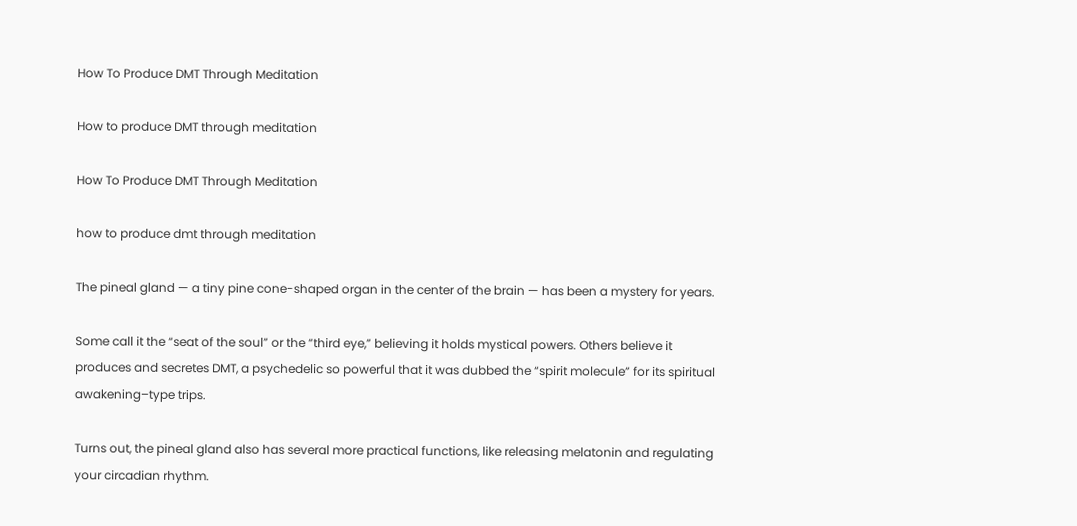How To Produce DMT Through Meditation

How to produce DMT through meditation

How To Produce DMT Through Meditation

how to produce dmt through meditation

The pineal gland — a tiny pine cone-shaped organ in the center of the brain — has been a mystery for years.

Some call it the “seat of the soul” or the “third eye,” believing it holds mystical powers. Others believe it produces and secretes DMT, a psychedelic so powerful that it was dubbed the “spirit molecule” for its spiritual awakening–type trips.

Turns out, the pineal gland also has several more practical functions, like releasing melatonin and regulating your circadian rhythm.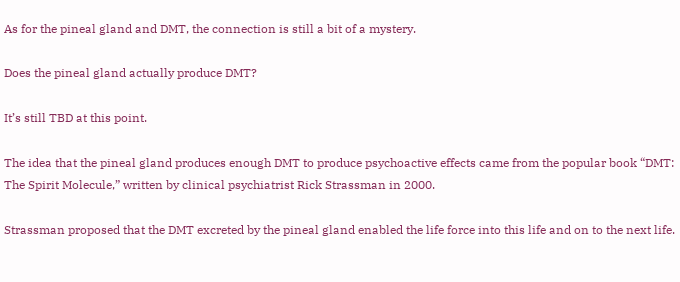As for the pineal gland and DMT, the connection is still a bit of a mystery.

Does the pineal gland actually produce DMT?

It’s still TBD at this point.

The idea that the pineal gland produces enough DMT to produce psychoactive effects came from the popular book “DMT: The Spirit Molecule,” written by clinical psychiatrist Rick Strassman in 2000.

Strassman proposed that the DMT excreted by the pineal gland enabled the life force into this life and on to the next life.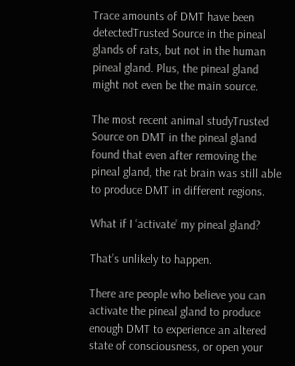Trace amounts of DMT have been detectedTrusted Source in the pineal glands of rats, but not in the human pineal gland. Plus, the pineal gland might not even be the main source.

The most recent animal studyTrusted Source on DMT in the pineal gland found that even after removing the pineal gland, the rat brain was still able to produce DMT in different regions.

What if I ‘activate’ my pineal gland?

That’s unlikely to happen.

There are people who believe you can activate the pineal gland to produce enough DMT to experience an altered state of consciousness, or open your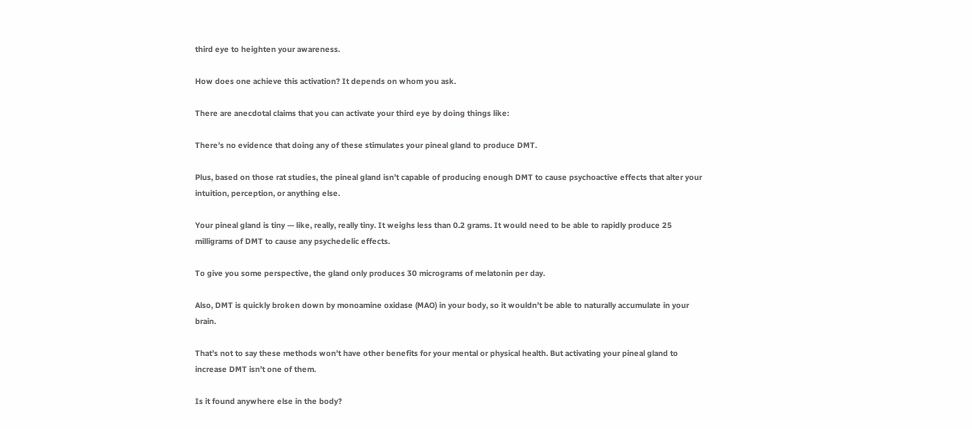third eye to heighten your awareness.

How does one achieve this activation? It depends on whom you ask.

There are anecdotal claims that you can activate your third eye by doing things like:

There’s no evidence that doing any of these stimulates your pineal gland to produce DMT.

Plus, based on those rat studies, the pineal gland isn’t capable of producing enough DMT to cause psychoactive effects that alter your intuition, perception, or anything else.

Your pineal gland is tiny — like, really, really tiny. It weighs less than 0.2 grams. It would need to be able to rapidly produce 25 milligrams of DMT to cause any psychedelic effects.

To give you some perspective, the gland only produces 30 micrograms of melatonin per day.

Also, DMT is quickly broken down by monoamine oxidase (MAO) in your body, so it wouldn’t be able to naturally accumulate in your brain.

That’s not to say these methods won’t have other benefits for your mental or physical health. But activating your pineal gland to increase DMT isn’t one of them.

Is it found anywhere else in the body?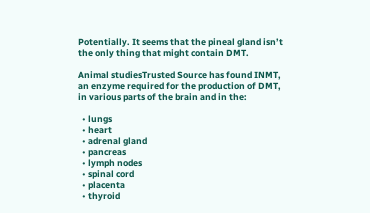Potentially. It seems that the pineal gland isn’t the only thing that might contain DMT.

Animal studiesTrusted Source has found INMT, an enzyme required for the production of DMT, in various parts of the brain and in the:

  • lungs
  • heart
  • adrenal gland
  • pancreas
  • lymph nodes
  • spinal cord
  • placenta
  • thyroid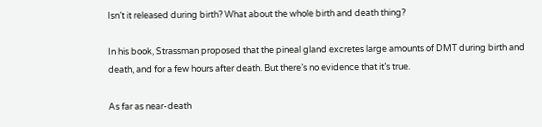Isn’t it released during birth? What about the whole birth and death thing?

In his book, Strassman proposed that the pineal gland excretes large amounts of DMT during birth and death, and for a few hours after death. But there’s no evidence that it’s true.

As far as near-death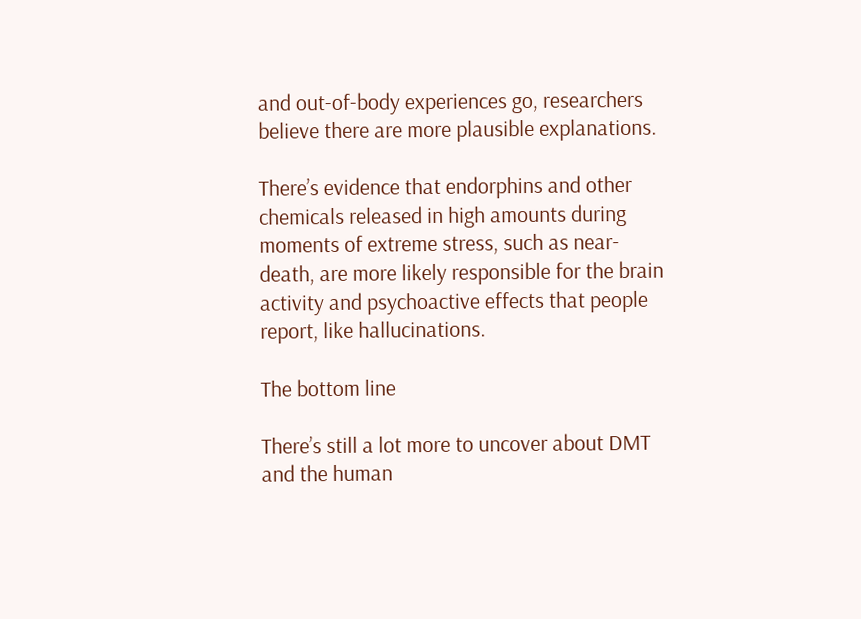and out-of-body experiences go, researchers believe there are more plausible explanations.

There’s evidence that endorphins and other chemicals released in high amounts during moments of extreme stress, such as near-death, are more likely responsible for the brain activity and psychoactive effects that people report, like hallucinations.

The bottom line

There’s still a lot more to uncover about DMT and the human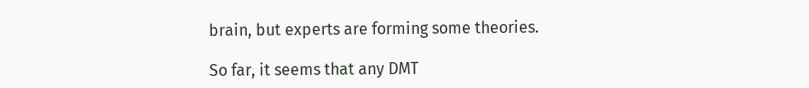brain, but experts are forming some theories.

So far, it seems that any DMT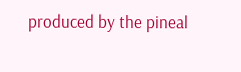produced by the pineal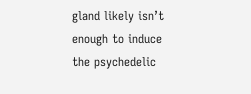gland likely isn’t enough to induce the psychedelic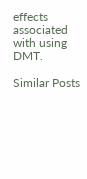effects associated with using DMT.

Similar Posts